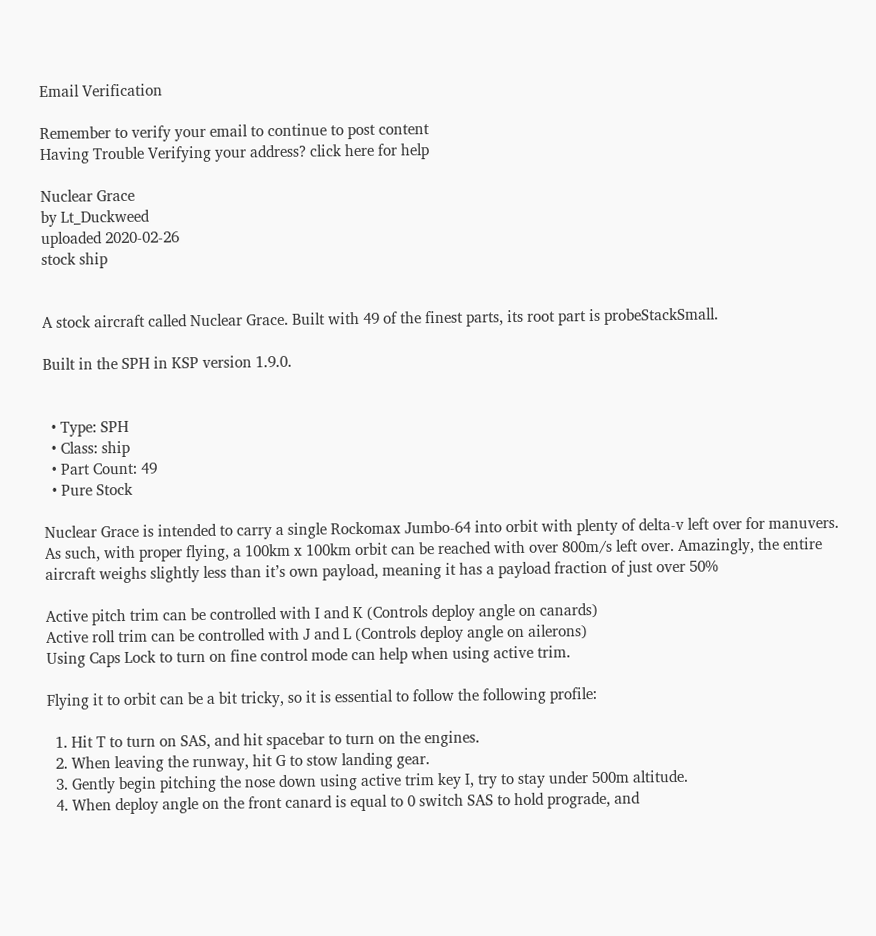Email Verification

Remember to verify your email to continue to post content
Having Trouble Verifying your address? click here for help

Nuclear Grace
by Lt_Duckweed
uploaded 2020-02-26
stock ship


A stock aircraft called Nuclear Grace. Built with 49 of the finest parts, its root part is probeStackSmall.

Built in the SPH in KSP version 1.9.0.


  • Type: SPH
  • Class: ship
  • Part Count: 49
  • Pure Stock

Nuclear Grace is intended to carry a single Rockomax Jumbo-64 into orbit with plenty of delta-v left over for manuvers. As such, with proper flying, a 100km x 100km orbit can be reached with over 800m/s left over. Amazingly, the entire aircraft weighs slightly less than it’s own payload, meaning it has a payload fraction of just over 50%

Active pitch trim can be controlled with I and K (Controls deploy angle on canards)
Active roll trim can be controlled with J and L (Controls deploy angle on ailerons)
Using Caps Lock to turn on fine control mode can help when using active trim.

Flying it to orbit can be a bit tricky, so it is essential to follow the following profile:

  1. Hit T to turn on SAS, and hit spacebar to turn on the engines.
  2. When leaving the runway, hit G to stow landing gear.
  3. Gently begin pitching the nose down using active trim key I, try to stay under 500m altitude.
  4. When deploy angle on the front canard is equal to 0 switch SAS to hold prograde, and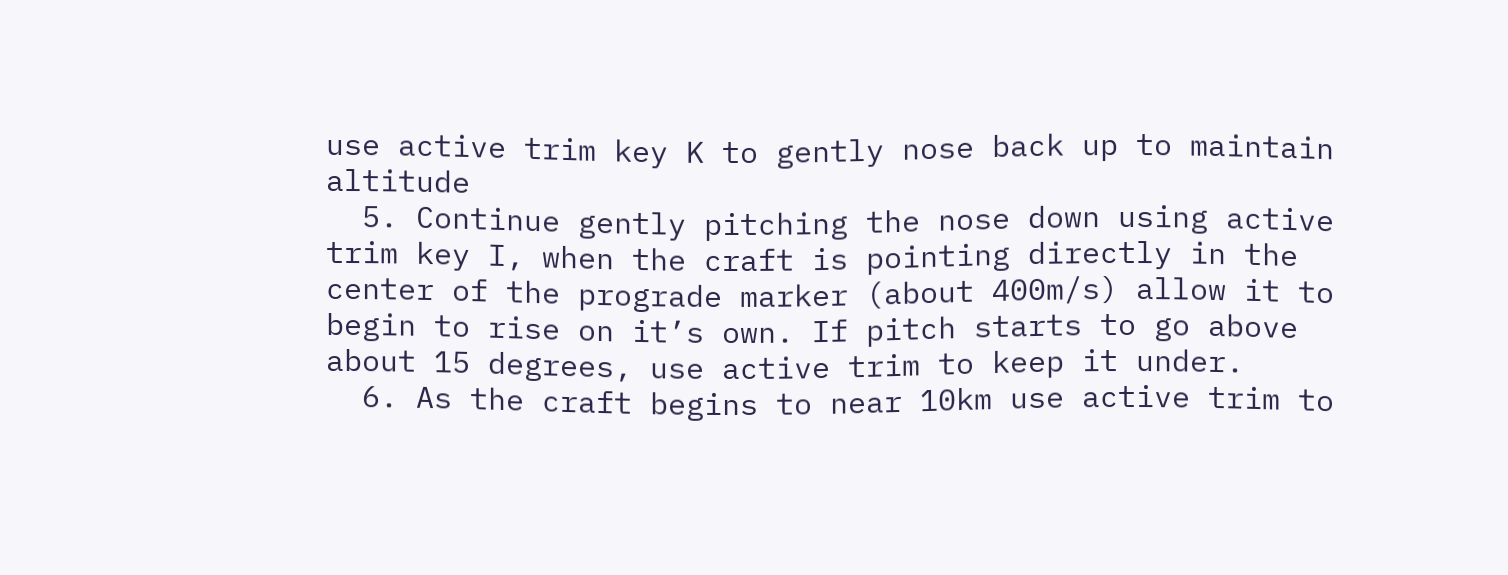use active trim key K to gently nose back up to maintain altitude
  5. Continue gently pitching the nose down using active trim key I, when the craft is pointing directly in the center of the prograde marker (about 400m/s) allow it to begin to rise on it’s own. If pitch starts to go above about 15 degrees, use active trim to keep it under.
  6. As the craft begins to near 10km use active trim to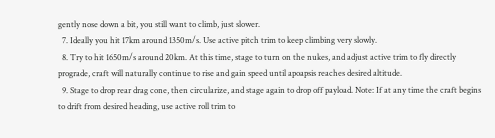gently nose down a bit, you still want to climb, just slower.
  7. Ideally you hit 17km around 1350m/s. Use active pitch trim to keep climbing very slowly.
  8. Try to hit 1650m/s around 20km. At this time, stage to turn on the nukes, and adjust active trim to fly directly prograde, craft will naturally continue to rise and gain speed until apoapsis reaches desired altitude.
  9. Stage to drop rear drag cone, then circularize, and stage again to drop off payload. Note: If at any time the craft begins to drift from desired heading, use active roll trim to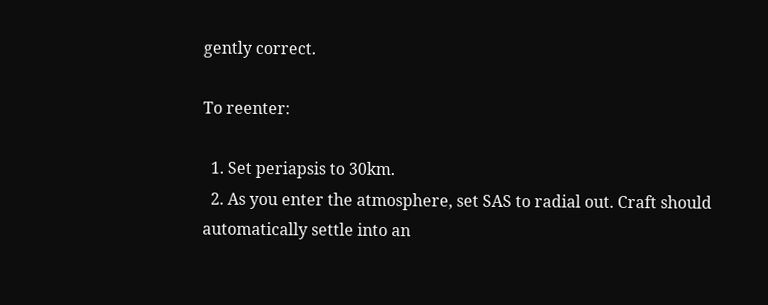gently correct.

To reenter:

  1. Set periapsis to 30km.
  2. As you enter the atmosphere, set SAS to radial out. Craft should automatically settle into an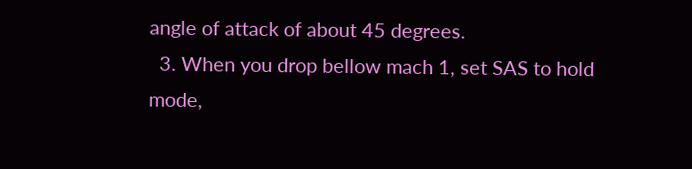angle of attack of about 45 degrees.
  3. When you drop bellow mach 1, set SAS to hold mode,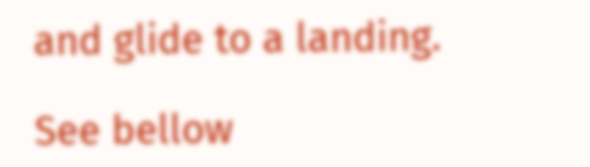and glide to a landing.

See bellow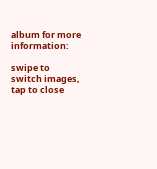album for more information:

swipe to switch images, tap to close